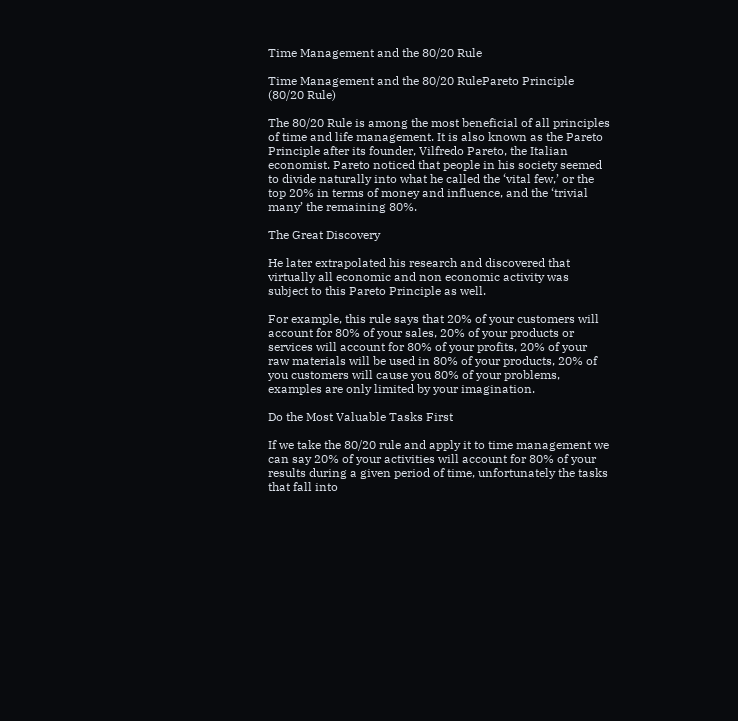Time Management and the 80/20 Rule

Time Management and the 80/20 RulePareto Principle (80/20 Rule)

The 80/20 Rule is among the most beneficial of all principles of time and life management. It is also known as the Pareto Principle after its founder, Vilfredo Pareto, the Italian economist. Pareto noticed that people in his society seemed to divide naturally into what he called the ‘vital few,’ or the top 20% in terms of money and influence, and the ‘trivial many’ the remaining 80%.

The Great Discovery

He later extrapolated his research and discovered that virtually all economic and non economic activity was subject to this Pareto Principle as well.

For example, this rule says that 20% of your customers will account for 80% of your sales, 20% of your products or services will account for 80% of your profits, 20% of your raw materials will be used in 80% of your products, 20% of you customers will cause you 80% of your problems, examples are only limited by your imagination.

Do the Most Valuable Tasks First

If we take the 80/20 rule and apply it to time management we can say 20% of your activities will account for 80% of your results during a given period of time, unfortunately the tasks that fall into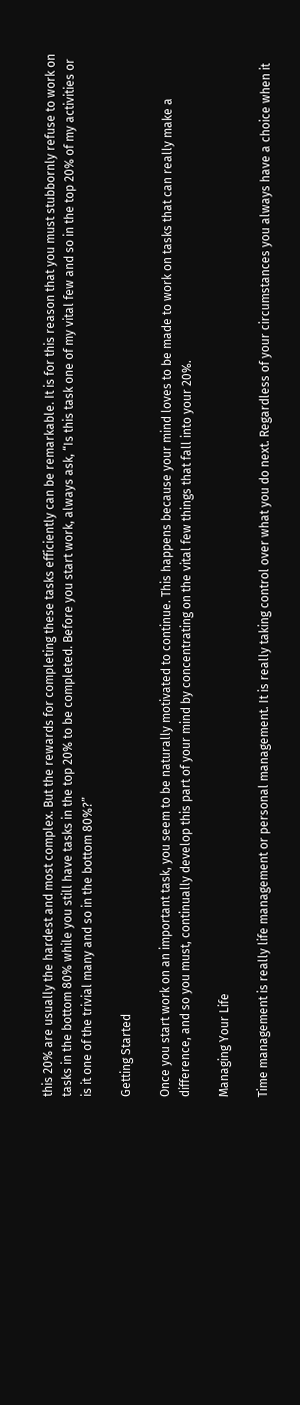this 20% are usually the hardest and most complex. But the rewards for completing these tasks efficiently can be remarkable. It is for this reason that you must stubbornly refuse to work on tasks in the bottom 80% while you still have tasks in the top 20% to be completed. Before you start work, always ask, “Is this task one of my vital few and so in the top 20% of my activities or is it one of the trivial many and so in the bottom 80%?”

Getting Started

Once you start work on an important task, you seem to be naturally motivated to continue. This happens because your mind loves to be made to work on tasks that can really make a difference, and so you must, continually develop this part of your mind by concentrating on the vital few things that fall into your 20%.

Managing Your Life

Time management is really life management or personal management. It is really taking control over what you do next. Regardless of your circumstances you always have a choice when it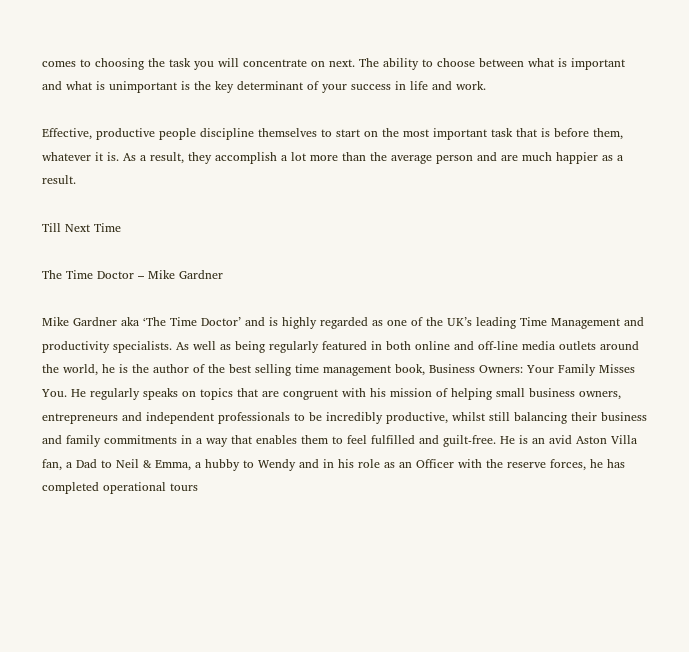comes to choosing the task you will concentrate on next. The ability to choose between what is important and what is unimportant is the key determinant of your success in life and work.

Effective, productive people discipline themselves to start on the most important task that is before them, whatever it is. As a result, they accomplish a lot more than the average person and are much happier as a result.

Till Next Time

The Time Doctor – Mike Gardner

Mike Gardner aka ‘The Time Doctor’ and is highly regarded as one of the UK’s leading Time Management and productivity specialists. As well as being regularly featured in both online and off-line media outlets around the world, he is the author of the best selling time management book, Business Owners: Your Family Misses You. He regularly speaks on topics that are congruent with his mission of helping small business owners, entrepreneurs and independent professionals to be incredibly productive, whilst still balancing their business and family commitments in a way that enables them to feel fulfilled and guilt-free. He is an avid Aston Villa fan, a Dad to Neil & Emma, a hubby to Wendy and in his role as an Officer with the reserve forces, he has completed operational tours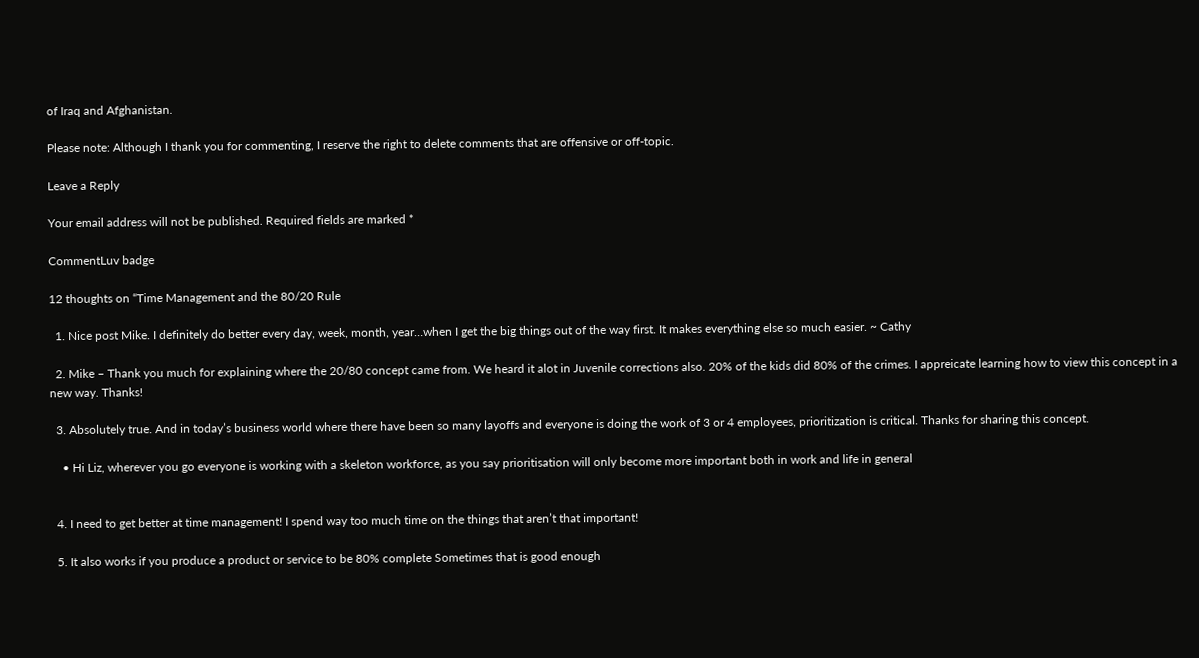of Iraq and Afghanistan.

Please note: Although I thank you for commenting, I reserve the right to delete comments that are offensive or off-topic.

Leave a Reply

Your email address will not be published. Required fields are marked *

CommentLuv badge

12 thoughts on “Time Management and the 80/20 Rule

  1. Nice post Mike. I definitely do better every day, week, month, year…when I get the big things out of the way first. It makes everything else so much easier. ~ Cathy

  2. Mike – Thank you much for explaining where the 20/80 concept came from. We heard it alot in Juvenile corrections also. 20% of the kids did 80% of the crimes. I appreicate learning how to view this concept in a new way. Thanks!

  3. Absolutely true. And in today’s business world where there have been so many layoffs and everyone is doing the work of 3 or 4 employees, prioritization is critical. Thanks for sharing this concept.

    • Hi Liz, wherever you go everyone is working with a skeleton workforce, as you say prioritisation will only become more important both in work and life in general


  4. I need to get better at time management! I spend way too much time on the things that aren’t that important!

  5. It also works if you produce a product or service to be 80% complete Sometimes that is good enough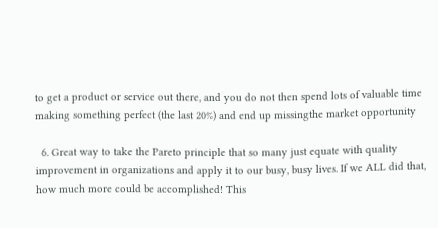to get a product or service out there, and you do not then spend lots of valuable time making something perfect (the last 20%) and end up missingthe market opportunity

  6. Great way to take the Pareto principle that so many just equate with quality improvement in organizations and apply it to our busy, busy lives. If we ALL did that, how much more could be accomplished! This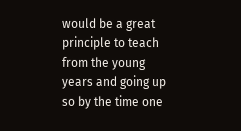would be a great principle to teach from the young years and going up so by the time one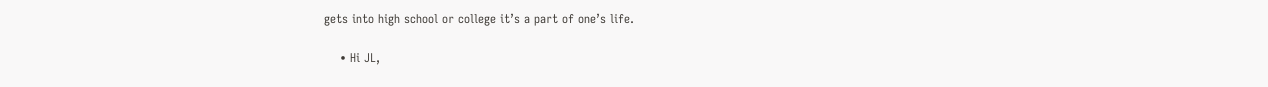gets into high school or college it’s a part of one’s life.

    • Hi JL,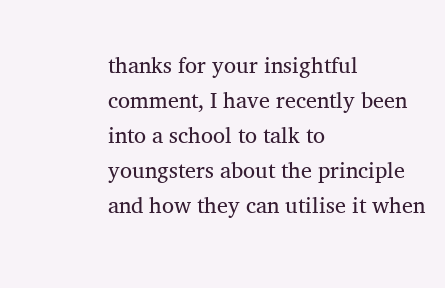thanks for your insightful comment, I have recently been into a school to talk to youngsters about the principle and how they can utilise it when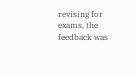revising for exams, the feedback was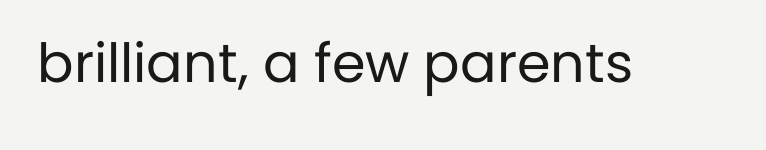brilliant, a few parents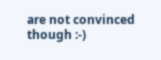are not convinced though :-)